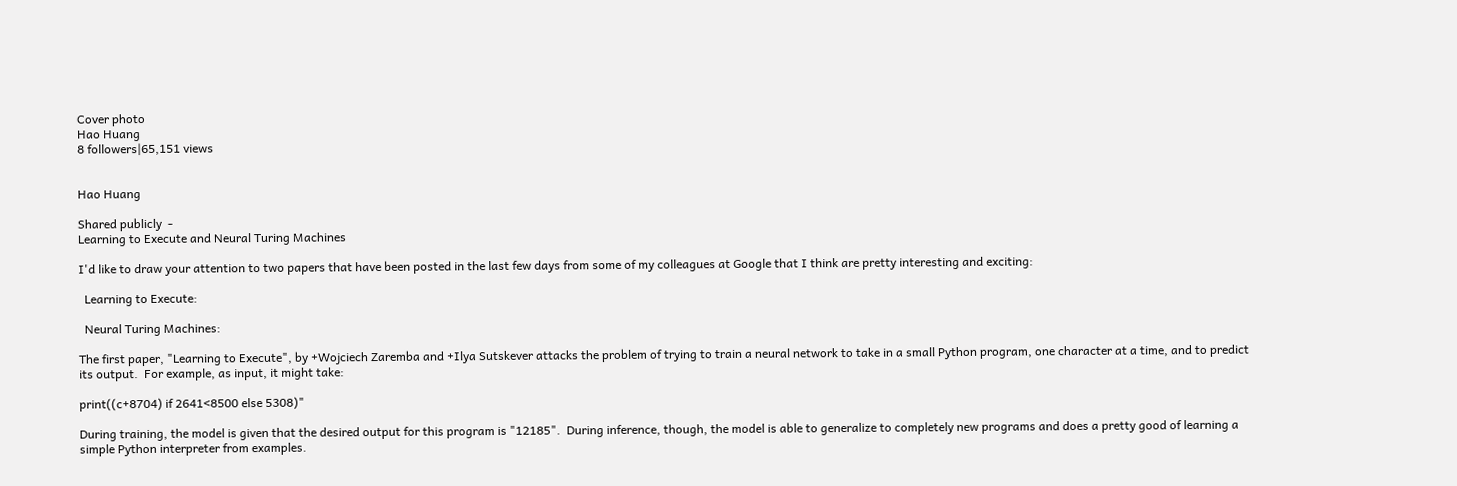Cover photo
Hao Huang
8 followers|65,151 views


Hao Huang

Shared publicly  -
Learning to Execute and Neural Turing Machines

I'd like to draw your attention to two papers that have been posted in the last few days from some of my colleagues at Google that I think are pretty interesting and exciting:

  Learning to Execute:

  Neural Turing Machines:

The first paper, "Learning to Execute", by +Wojciech Zaremba and +Ilya Sutskever attacks the problem of trying to train a neural network to take in a small Python program, one character at a time, and to predict its output.  For example, as input, it might take:

print((c+8704) if 2641<8500 else 5308)"

During training, the model is given that the desired output for this program is "12185".  During inference, though, the model is able to generalize to completely new programs and does a pretty good of learning a simple Python interpreter from examples.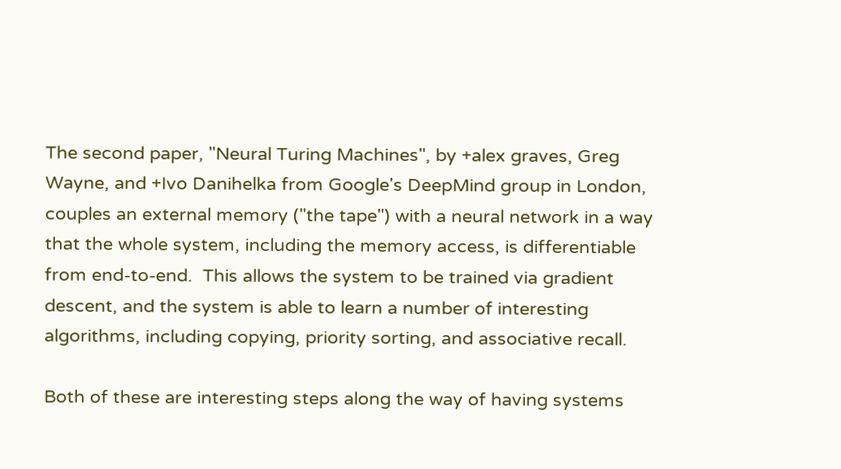The second paper, "Neural Turing Machines", by +alex graves, Greg Wayne, and +Ivo Danihelka from Google's DeepMind group in London, couples an external memory ("the tape") with a neural network in a way that the whole system, including the memory access, is differentiable from end-to-end.  This allows the system to be trained via gradient descent, and the system is able to learn a number of interesting algorithms, including copying, priority sorting, and associative recall.

Both of these are interesting steps along the way of having systems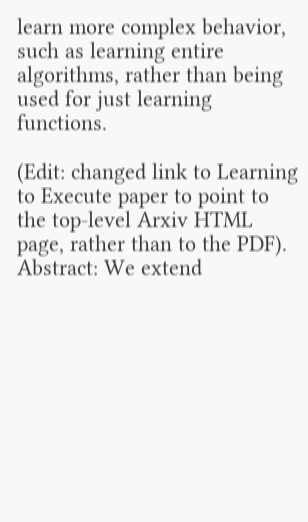learn more complex behavior, such as learning entire algorithms, rather than being used for just learning functions.

(Edit: changed link to Learning to Execute paper to point to the top-level Arxiv HTML page, rather than to the PDF).
Abstract: We extend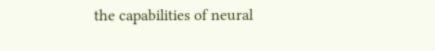the capabilities of neural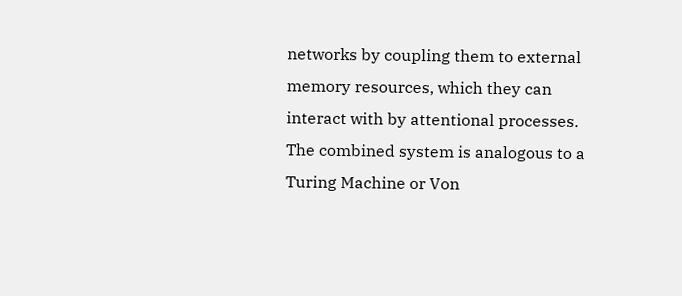networks by coupling them to external memory resources, which they can interact with by attentional processes. The combined system is analogous to a Turing Machine or Von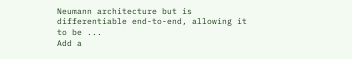Neumann architecture but is differentiable end-to-end, allowing it to be ...
Add a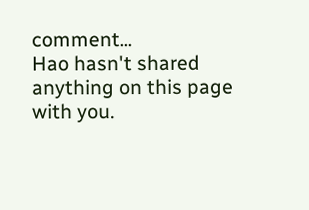comment...
Hao hasn't shared anything on this page with you.